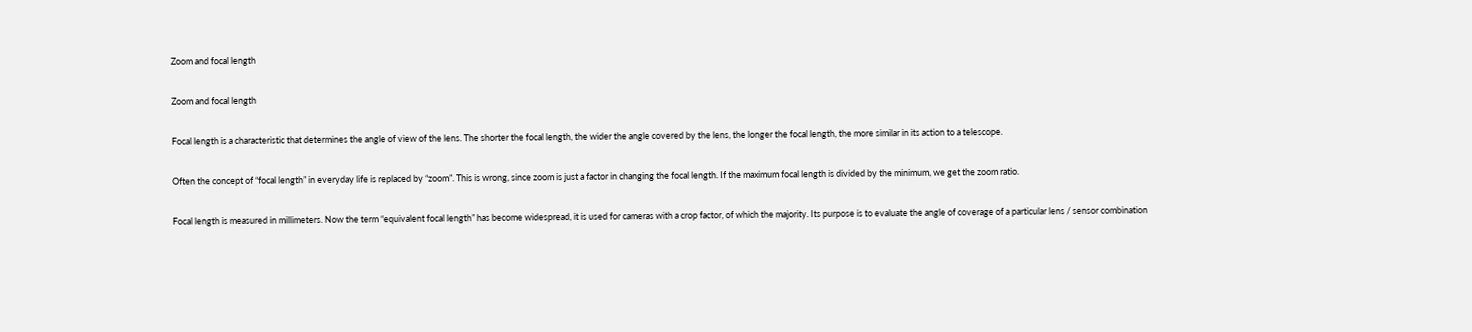Zoom and focal length

Zoom and focal length

Focal length is a characteristic that determines the angle of view of the lens. The shorter the focal length, the wider the angle covered by the lens, the longer the focal length, the more similar in its action to a telescope.

Often the concept of “focal length” in everyday life is replaced by “zoom”. This is wrong, since zoom is just a factor in changing the focal length. If the maximum focal length is divided by the minimum, we get the zoom ratio.

Focal length is measured in millimeters. Now the term “equivalent focal length” has become widespread, it is used for cameras with a crop factor, of which the majority. Its purpose is to evaluate the angle of coverage of a particular lens / sensor combination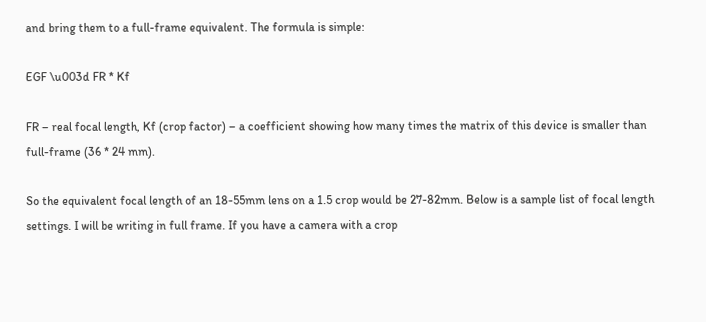and bring them to a full-frame equivalent. The formula is simple:

EGF \u003d FR * Kf

FR – real focal length, Kf (crop factor) – a coefficient showing how many times the matrix of this device is smaller than full-frame (36 * 24 mm).

So the equivalent focal length of an 18-55mm lens on a 1.5 crop would be 27-82mm. Below is a sample list of focal length settings. I will be writing in full frame. If you have a camera with a crop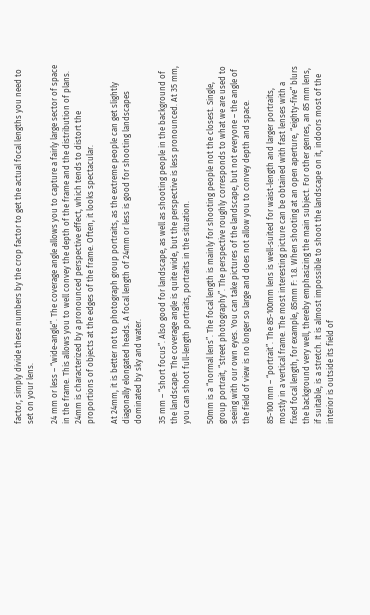factor, simply divide these numbers by the crop factor to get the actual focal lengths you need to set on your lens.

24 mm or less – “wide-angle”. The coverage angle allows you to capture a fairly large sector of space in the frame. This allows you to well convey the depth of the frame and the distribution of plans. 24mm is characterized by a pronounced perspective effect, which tends to distort the proportions of objects at the edges of the frame. Often, it looks spectacular.

At 24mm, it is better not to photograph group portraits, as the extreme people can get slightly diagonally elongated heads. A focal length of 24mm or less is good for shooting landscapes dominated by sky and water.

35 mm – “short focus”. Also good for landscape, as well as shooting people in the background of the landscape. The coverage angle is quite wide, but the perspective is less pronounced. At 35 mm, you can shoot full-length portraits, portraits in the situation.

50mm is a “normal lens”. The focal length is mainly for shooting people not the closest. Single, group portrait, “street photography”. The perspective roughly corresponds to what we are used to seeing with our own eyes. You can take pictures of the landscape, but not everyone – the angle of the field of view is no longer so large and does not allow you to convey depth and space.

85-100 mm – “portrait”. The 85-100mm lens is well-suited for waist-length and larger portraits, mostly in a vertical frame. The most interesting picture can be obtained with fast lenses with a fixed focal length, for example, 85mm F: 1.8. When shooting at an open aperture, “eighty-five” blurs the background very well, thereby emphasizing the main subject. For other genres, an 85 mm lens, if suitable, is a stretch. It is almost impossible to shoot the landscape on it, indoors most of the interior is outside its field of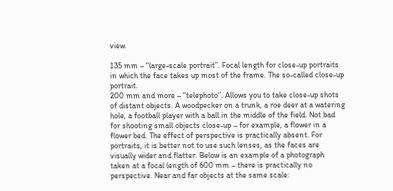view.

135 mm – “large-scale portrait”. Focal length for close-up portraits in which the face takes up most of the frame. The so-called close-up portrait.
200 mm and more – “telephoto”. Allows you to take close-up shots of distant objects. A woodpecker on a trunk, a roe deer at a watering hole, a football player with a ball in the middle of the field. Not bad for shooting small objects close-up – for example, a flower in a flower bed. The effect of perspective is practically absent. For portraits, it is better not to use such lenses, as the faces are visually wider and flatter. Below is an example of a photograph taken at a focal length of 600 mm – there is practically no perspective. Near and far objects at the same scale: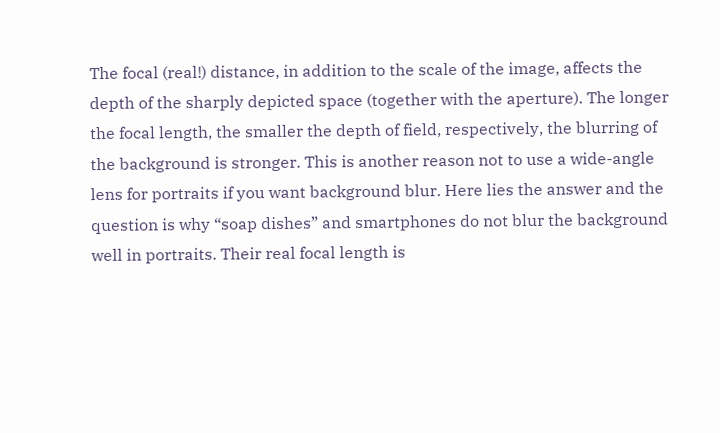The focal (real!) distance, in addition to the scale of the image, affects the depth of the sharply depicted space (together with the aperture). The longer the focal length, the smaller the depth of field, respectively, the blurring of the background is stronger. This is another reason not to use a wide-angle lens for portraits if you want background blur. Here lies the answer and the question is why “soap dishes” and smartphones do not blur the background well in portraits. Their real focal length is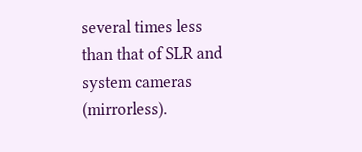several times less than that of SLR and system cameras (mirrorless).